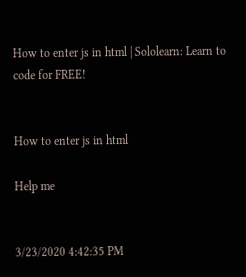How to enter js in html | Sololearn: Learn to code for FREE!


How to enter js in html

Help me


3/23/2020 4:42:35 PM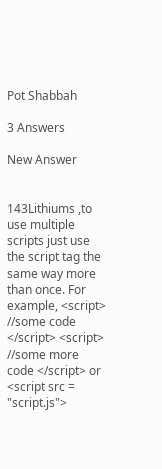Pot Shabbah

3 Answers

New Answer


143Lithiums ,to use multiple scripts just use the script tag the same way more than once. For example, <script> //some code </script> <script> //some more code </script> or <script src = "script.js">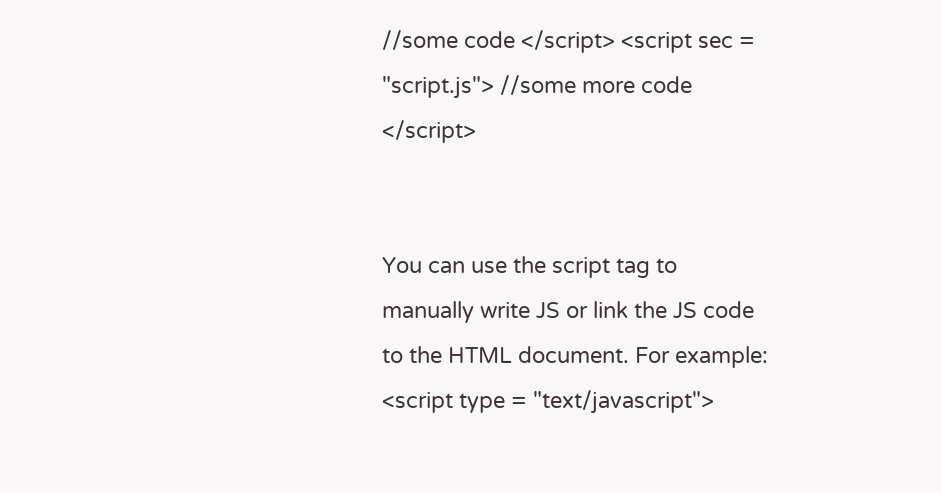//some code </script> <script sec = "script.js"> //some more code </script>


You can use the script tag to manually write JS or link the JS code to the HTML document. For example: <script type = "text/javascript">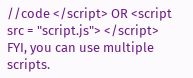//code </script> OR <script src = "script.js"> </script> FYI, you can use multiple scripts.